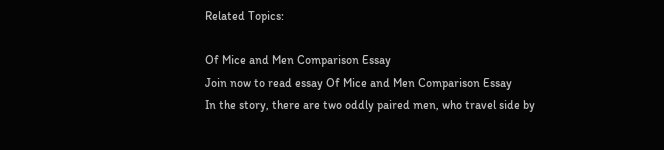Related Topics:

Of Mice and Men Comparison Essay
Join now to read essay Of Mice and Men Comparison Essay
In the story, there are two oddly paired men, who travel side by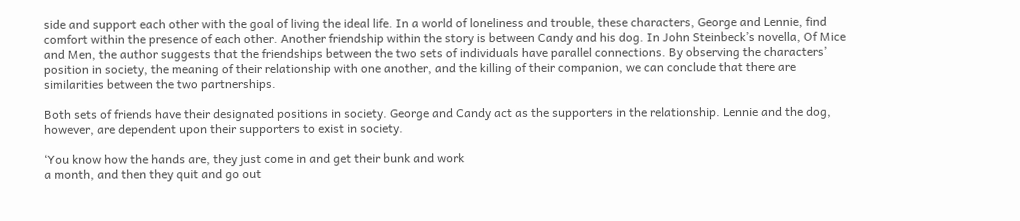side and support each other with the goal of living the ideal life. In a world of loneliness and trouble, these characters, George and Lennie, find comfort within the presence of each other. Another friendship within the story is between Candy and his dog. In John Steinbeck’s novella, Of Mice and Men, the author suggests that the friendships between the two sets of individuals have parallel connections. By observing the characters’ position in society, the meaning of their relationship with one another, and the killing of their companion, we can conclude that there are similarities between the two partnerships.

Both sets of friends have their designated positions in society. George and Candy act as the supporters in the relationship. Lennie and the dog, however, are dependent upon their supporters to exist in society.

‘You know how the hands are, they just come in and get their bunk and work
a month, and then they quit and go out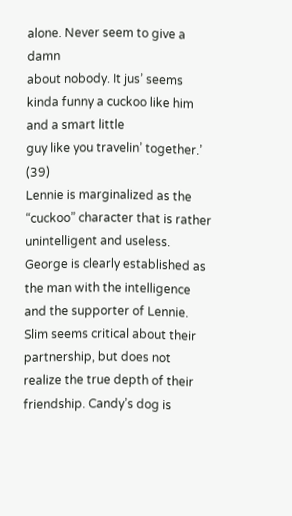alone. Never seem to give a damn
about nobody. It jus’ seems kinda funny a cuckoo like him and a smart little
guy like you travelin’ together.’ (39)
Lennie is marginalized as the “cuckoo” character that is rather unintelligent and useless. George is clearly established as the man with the intelligence and the supporter of Lennie. Slim seems critical about their partnership, but does not realize the true depth of their friendship. Candy’s dog is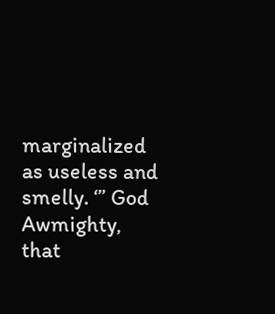marginalized as useless and smelly. ‘” God Awmighty, that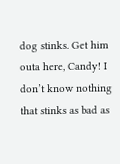dog stinks. Get him outa here, Candy! I don’t know nothing that stinks as bad as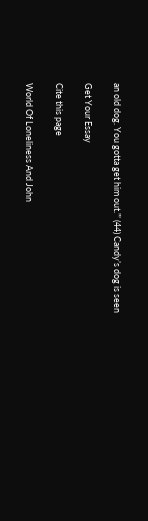an old dog. You gotta get him out.”’ (44) Candy’s dog is seen

Get Your Essay

Cite this page

World Of Loneliness And John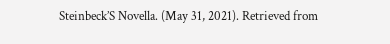Steinbeck’S Novella. (May 31, 2021). Retrieved from